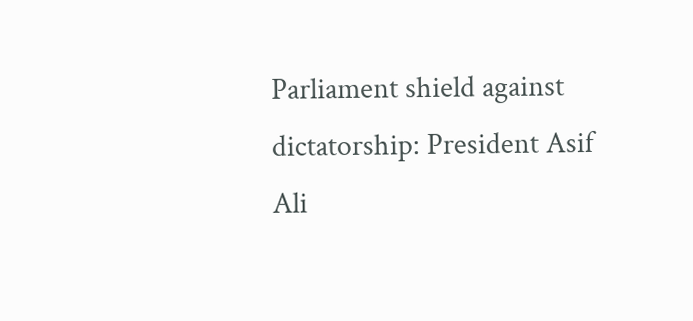Parliament shield against dictatorship: President Asif Ali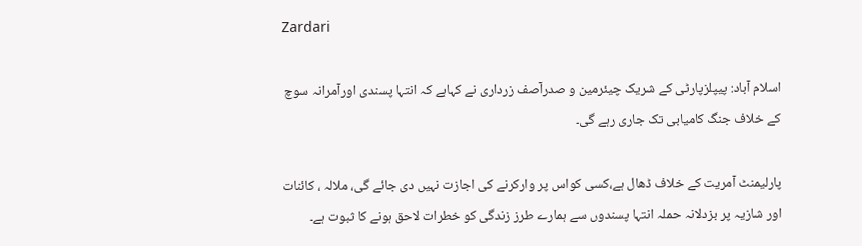Zardari

اسلام آباد: پیپلزپارٹی کے شریک چیئرمین و صدرآصف زرداری نے کہاہے کہ انتہا پسندی اورآمرانہ سوچ کے خلاف جنگ کامیابی تک جاری رہے گی۔

پارلیمنٹ آمریت کے خلاف ڈھال ہے،کسی کواس پر وارکرنے کی اجازت نہیں دی جائے گی، ملالہ ، کائنات اور شازیہ پر بزدلانہ حملہ انتہا پسندوں سے ہمارے طرز زندگی کو خطرات لاحق ہونے کا ثبوت ہے۔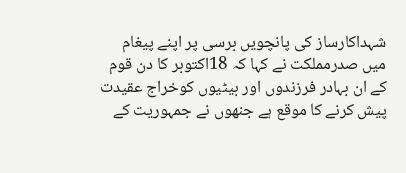شہداکارساز کی پانچویں برسی پر اپنے پیغام میں صدرمملکت نے کہا کہ 18اکتوبر کا دن قوم کے ان بہادر فرزندوں اور بیٹیوں کوخراج عقیدت پیش کرنے کا موقع ہے جنھوں نے جمہوریت کے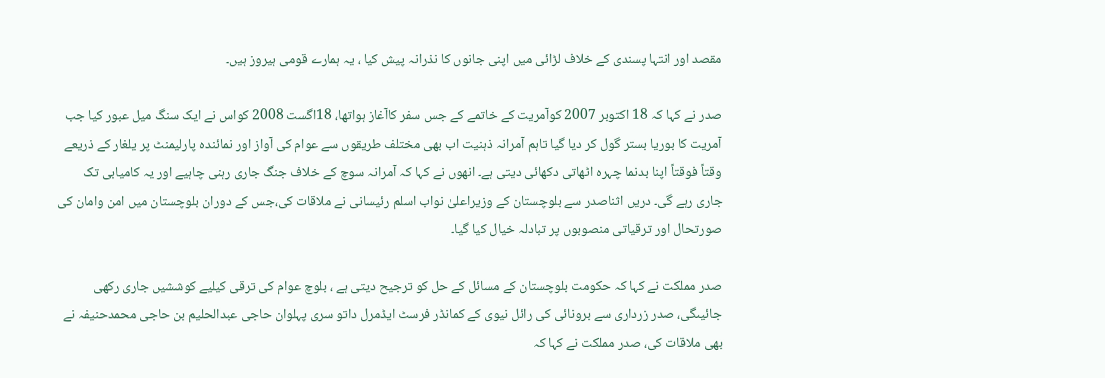مقصد اور انتہا پسندی کے خلاف لڑائی میں اپنی جانوں کا نذرانہ پیش کیا ، یہ ہمارے قومی ہیروز ہیں۔

صدر نے کہا کہ 18 اکتوبر 2007 کوآمریت کے خاتمے کے جس سفر کاآغاز ہواتھا، 18اگست 2008 کواس نے ایک سنگ میل عبور کیا جب آمریت کا بوریا بستر گول کر دیا گیا تاہم آمرانہ ذہنیت اب بھی مختلف طریقوں سے عوام کی آواز اور نمائندہ پارلیمنٹ پر یلغار کے ذریعے وقتاً فوقتاً اپنا بدنما چہرہ اٹھاتی دکھائی دیتی ہے۔ انھوں نے کہا کہ آمرانہ سوچ کے خلاف جنگ جاری رہنی چاہیے اور یہ کامیابی تک جاری رہے گی۔ دریں اثناصدر سے بلوچستان کے وزیراعلیٰ نواب اسلم رئیسانی نے ملاقات کی،جس کے دوران بلوچستان میں امن وامان کی صورتحال اور ترقیاتی منصوبوں پر تبادلہ خیال کیا گیا۔

صدر مملکت نے کہا کہ حکومت بلوچستان کے مسائل کے حل کو ترجیح دیتی ہے ، بلوچ عوام کی ترقی کیلیے کوششیں جاری رکھی جائیںگی، صدر زرداری سے برونائی کی رائل نیوی کے کمانڈر فرسٹ ایڈمرل داتو سری پہلوان حاجی عبدالحلیم بن حاجی محمدحنیفہ نے بھی ملاقات کی، صدر مملکت نے کہا کہ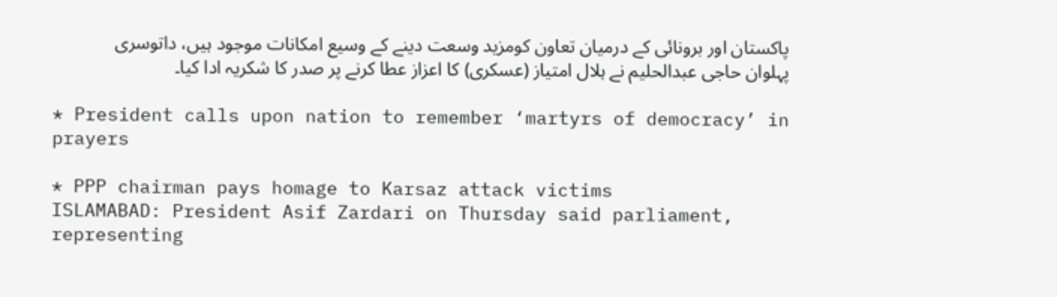پاکستان اور برونائی کے درمیان تعاون کومزید وسعت دینے کے وسیع امکانات موجود ہیں، داتوسری پہلوان حاجی عبدالحلیم نے ہلال امتیاز (عسکری) کا اعزاز عطا کرنے پر صدر کا شکریہ ادا کیا۔

* President calls upon nation to remember ‘martyrs of democracy’ in prayers

* PPP chairman pays homage to Karsaz attack victims
ISLAMABAD: President Asif Zardari on Thursday said parliament, representing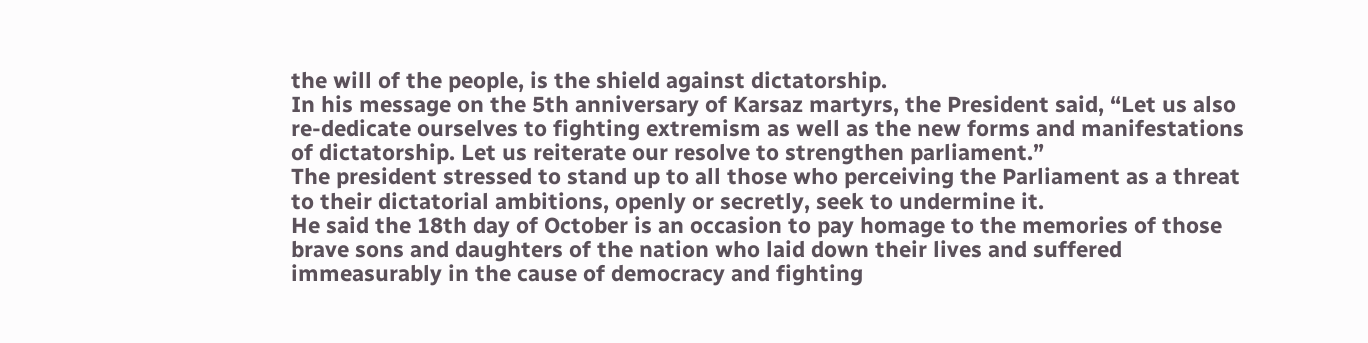the will of the people, is the shield against dictatorship.
In his message on the 5th anniversary of Karsaz martyrs, the President said, “Let us also re-dedicate ourselves to fighting extremism as well as the new forms and manifestations of dictatorship. Let us reiterate our resolve to strengthen parliament.”
The president stressed to stand up to all those who perceiving the Parliament as a threat to their dictatorial ambitions, openly or secretly, seek to undermine it.
He said the 18th day of October is an occasion to pay homage to the memories of those brave sons and daughters of the nation who laid down their lives and suffered immeasurably in the cause of democracy and fighting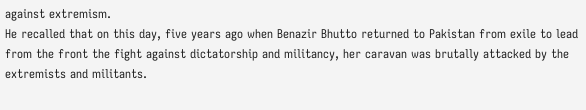against extremism.
He recalled that on this day, five years ago when Benazir Bhutto returned to Pakistan from exile to lead from the front the fight against dictatorship and militancy, her caravan was brutally attacked by the extremists and militants.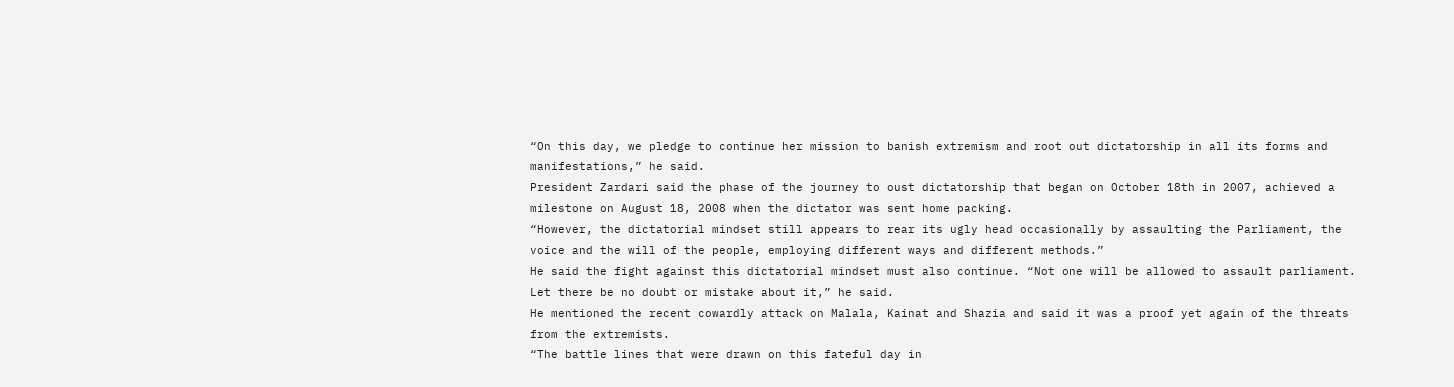“On this day, we pledge to continue her mission to banish extremism and root out dictatorship in all its forms and manifestations,” he said.
President Zardari said the phase of the journey to oust dictatorship that began on October 18th in 2007, achieved a milestone on August 18, 2008 when the dictator was sent home packing.
“However, the dictatorial mindset still appears to rear its ugly head occasionally by assaulting the Parliament, the voice and the will of the people, employing different ways and different methods.”
He said the fight against this dictatorial mindset must also continue. “Not one will be allowed to assault parliament. Let there be no doubt or mistake about it,” he said.
He mentioned the recent cowardly attack on Malala, Kainat and Shazia and said it was a proof yet again of the threats from the extremists.
“The battle lines that were drawn on this fateful day in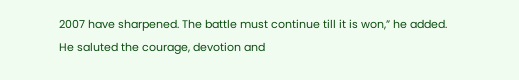2007 have sharpened. The battle must continue till it is won,” he added.
He saluted the courage, devotion and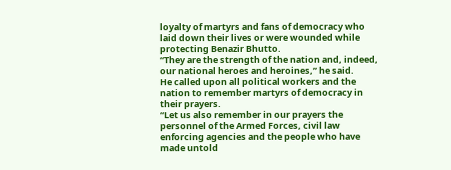loyalty of martyrs and fans of democracy who laid down their lives or were wounded while protecting Benazir Bhutto.
“They are the strength of the nation and, indeed, our national heroes and heroines,” he said.
He called upon all political workers and the nation to remember martyrs of democracy in their prayers.
“Let us also remember in our prayers the personnel of the Armed Forces, civil law enforcing agencies and the people who have made untold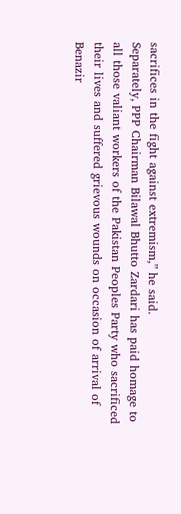sacrifices in the fight against extremism,” he said.
Separately, PPP Chairman Bilawal Bhutto Zardari has paid homage to all those valiant workers of the Pakistan Peoples Party who sacrificed their lives and suffered grievous wounds on occasion of arrival of Benazir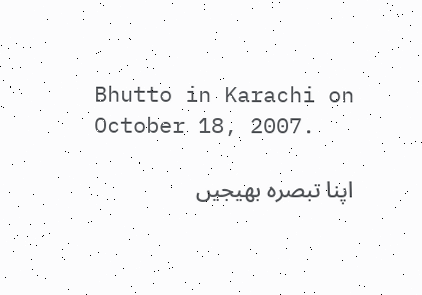Bhutto in Karachi on October 18, 2007.

اپنا تبصرہ بھیجیں